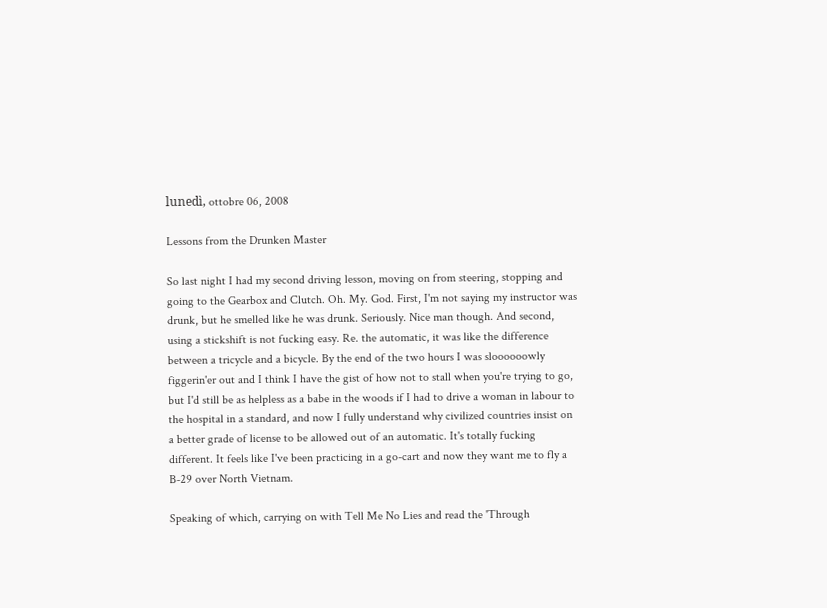lunedì, ottobre 06, 2008

Lessons from the Drunken Master

So last night I had my second driving lesson, moving on from steering, stopping and going to the Gearbox and Clutch. Oh. My. God. First, I'm not saying my instructor was drunk, but he smelled like he was drunk. Seriously. Nice man though. And second, using a stickshift is not fucking easy. Re. the automatic, it was like the difference between a tricycle and a bicycle. By the end of the two hours I was sloooooowly figgerin'er out and I think I have the gist of how not to stall when you're trying to go, but I'd still be as helpless as a babe in the woods if I had to drive a woman in labour to the hospital in a standard, and now I fully understand why civilized countries insist on a better grade of license to be allowed out of an automatic. It's totally fucking different. It feels like I've been practicing in a go-cart and now they want me to fly a B-29 over North Vietnam.

Speaking of which, carrying on with Tell Me No Lies and read the 'Through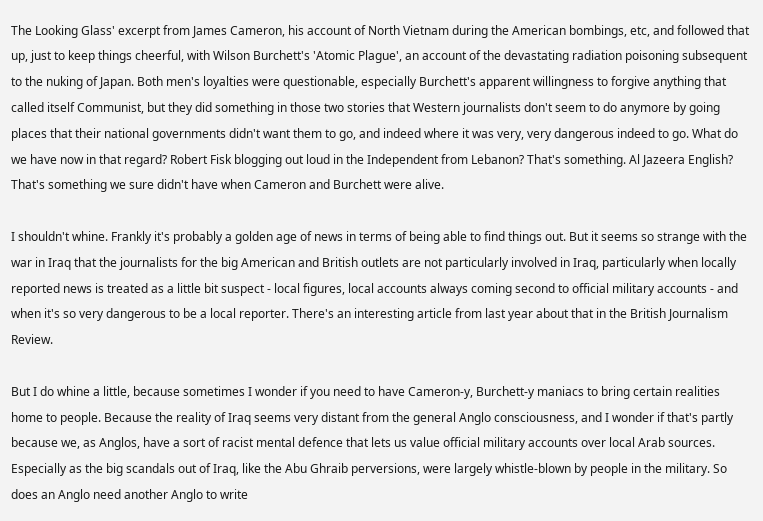The Looking Glass' excerpt from James Cameron, his account of North Vietnam during the American bombings, etc, and followed that up, just to keep things cheerful, with Wilson Burchett's 'Atomic Plague', an account of the devastating radiation poisoning subsequent to the nuking of Japan. Both men's loyalties were questionable, especially Burchett's apparent willingness to forgive anything that called itself Communist, but they did something in those two stories that Western journalists don't seem to do anymore by going places that their national governments didn't want them to go, and indeed where it was very, very dangerous indeed to go. What do we have now in that regard? Robert Fisk blogging out loud in the Independent from Lebanon? That's something. Al Jazeera English? That's something we sure didn't have when Cameron and Burchett were alive.

I shouldn't whine. Frankly it's probably a golden age of news in terms of being able to find things out. But it seems so strange with the war in Iraq that the journalists for the big American and British outlets are not particularly involved in Iraq, particularly when locally reported news is treated as a little bit suspect - local figures, local accounts always coming second to official military accounts - and when it's so very dangerous to be a local reporter. There's an interesting article from last year about that in the British Journalism Review.

But I do whine a little, because sometimes I wonder if you need to have Cameron-y, Burchett-y maniacs to bring certain realities home to people. Because the reality of Iraq seems very distant from the general Anglo consciousness, and I wonder if that's partly because we, as Anglos, have a sort of racist mental defence that lets us value official military accounts over local Arab sources. Especially as the big scandals out of Iraq, like the Abu Ghraib perversions, were largely whistle-blown by people in the military. So does an Anglo need another Anglo to write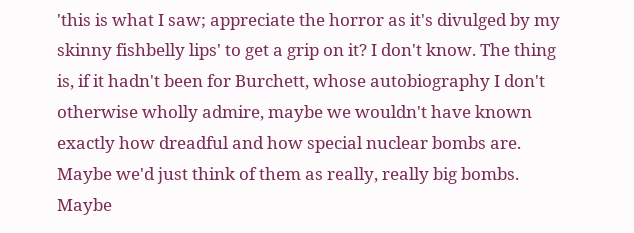'this is what I saw; appreciate the horror as it's divulged by my skinny fishbelly lips' to get a grip on it? I don't know. The thing is, if it hadn't been for Burchett, whose autobiography I don't otherwise wholly admire, maybe we wouldn't have known exactly how dreadful and how special nuclear bombs are. Maybe we'd just think of them as really, really big bombs. Maybe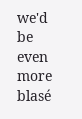we'd be even more blasé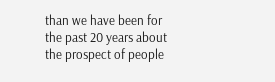than we have been for the past 20 years about the prospect of people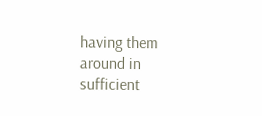having them around in sufficient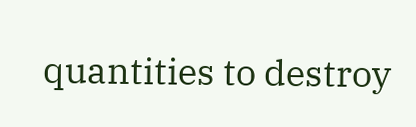quantities to destroy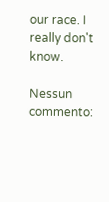our race. I really don't know.

Nessun commento: